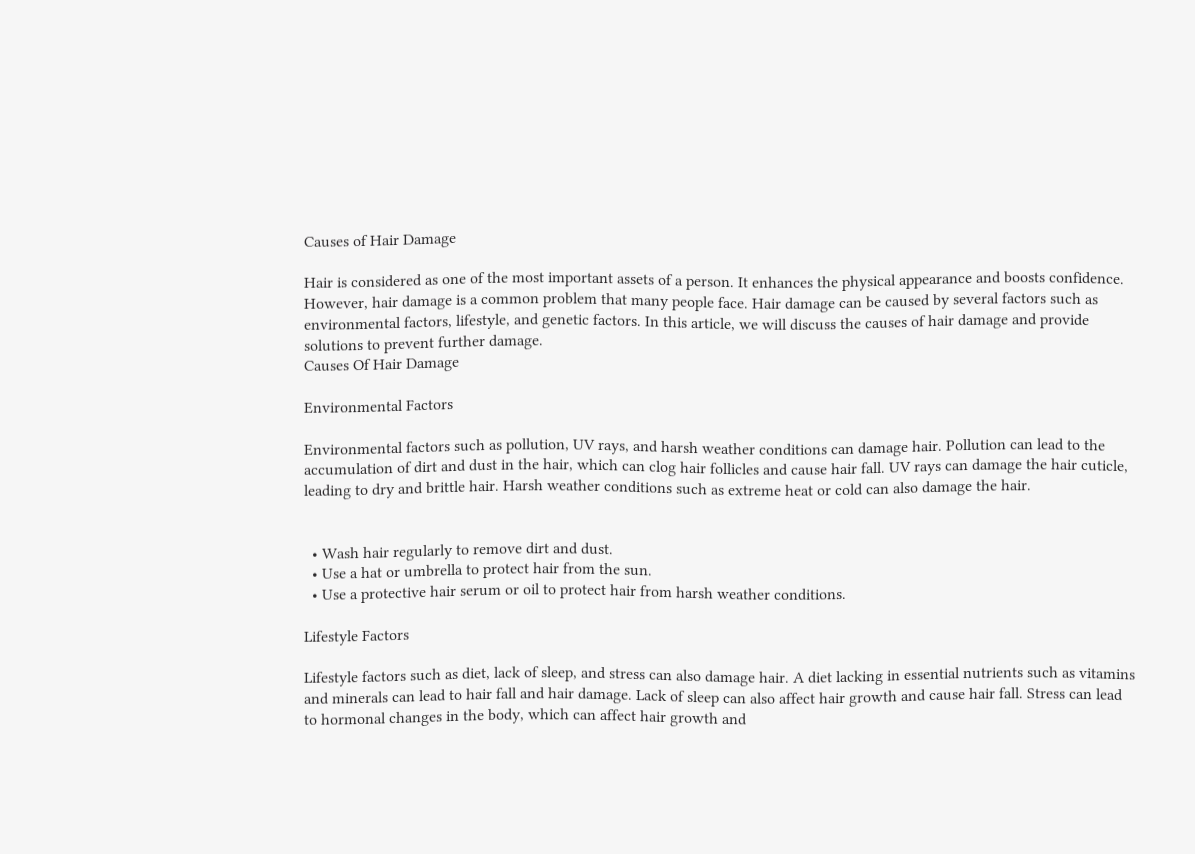Causes of Hair Damage

Hair is considered as one of the most important assets of a person. It enhances the physical appearance and boosts confidence. However, hair damage is a common problem that many people face. Hair damage can be caused by several factors such as environmental factors, lifestyle, and genetic factors. In this article, we will discuss the causes of hair damage and provide solutions to prevent further damage.
Causes Of Hair Damage

Environmental Factors

Environmental factors such as pollution, UV rays, and harsh weather conditions can damage hair. Pollution can lead to the accumulation of dirt and dust in the hair, which can clog hair follicles and cause hair fall. UV rays can damage the hair cuticle, leading to dry and brittle hair. Harsh weather conditions such as extreme heat or cold can also damage the hair.


  • Wash hair regularly to remove dirt and dust.
  • Use a hat or umbrella to protect hair from the sun.
  • Use a protective hair serum or oil to protect hair from harsh weather conditions.

Lifestyle Factors

Lifestyle factors such as diet, lack of sleep, and stress can also damage hair. A diet lacking in essential nutrients such as vitamins and minerals can lead to hair fall and hair damage. Lack of sleep can also affect hair growth and cause hair fall. Stress can lead to hormonal changes in the body, which can affect hair growth and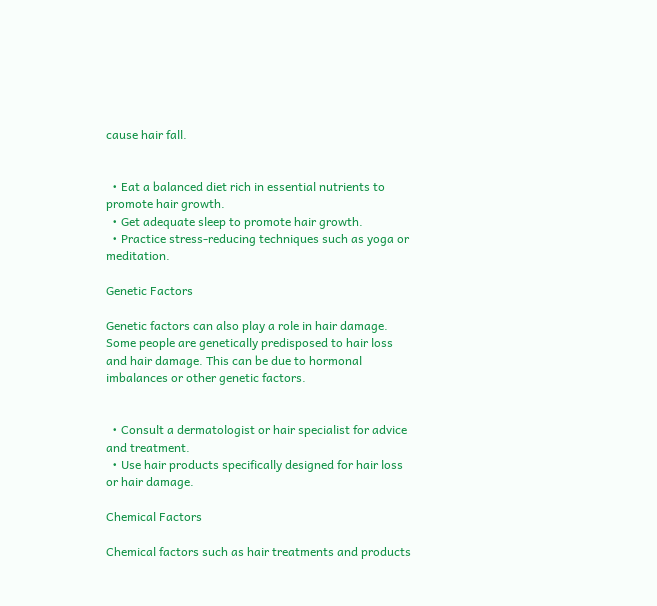cause hair fall.


  • Eat a balanced diet rich in essential nutrients to promote hair growth.
  • Get adequate sleep to promote hair growth.
  • Practice stress-reducing techniques such as yoga or meditation.

Genetic Factors

Genetic factors can also play a role in hair damage. Some people are genetically predisposed to hair loss and hair damage. This can be due to hormonal imbalances or other genetic factors.


  • Consult a dermatologist or hair specialist for advice and treatment.
  • Use hair products specifically designed for hair loss or hair damage.

Chemical Factors

Chemical factors such as hair treatments and products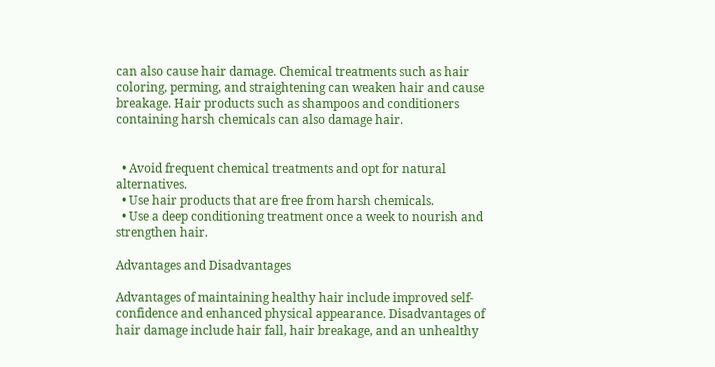can also cause hair damage. Chemical treatments such as hair coloring, perming, and straightening can weaken hair and cause breakage. Hair products such as shampoos and conditioners containing harsh chemicals can also damage hair.


  • Avoid frequent chemical treatments and opt for natural alternatives.
  • Use hair products that are free from harsh chemicals.
  • Use a deep conditioning treatment once a week to nourish and strengthen hair.

Advantages and Disadvantages

Advantages of maintaining healthy hair include improved self-confidence and enhanced physical appearance. Disadvantages of hair damage include hair fall, hair breakage, and an unhealthy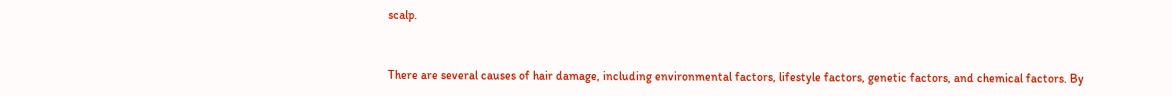scalp.


There are several causes of hair damage, including environmental factors, lifestyle factors, genetic factors, and chemical factors. By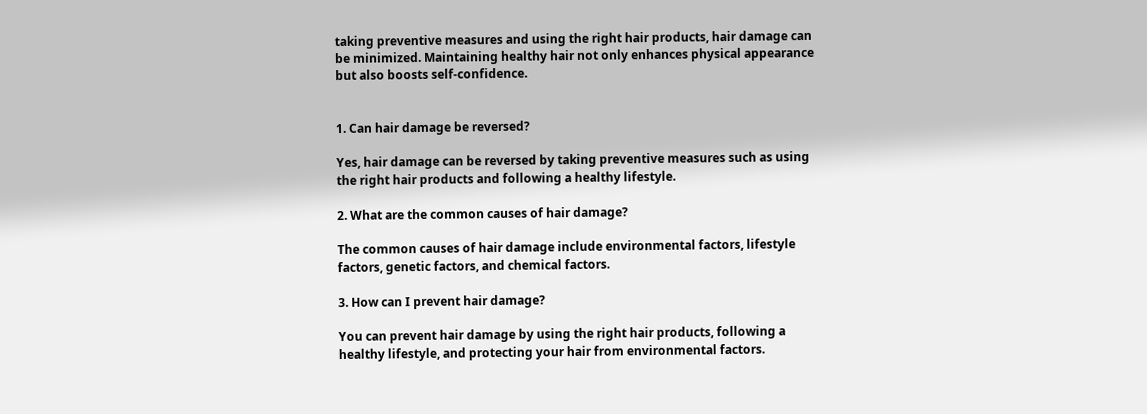taking preventive measures and using the right hair products, hair damage can be minimized. Maintaining healthy hair not only enhances physical appearance but also boosts self-confidence.


1. Can hair damage be reversed?

Yes, hair damage can be reversed by taking preventive measures such as using the right hair products and following a healthy lifestyle.

2. What are the common causes of hair damage?

The common causes of hair damage include environmental factors, lifestyle factors, genetic factors, and chemical factors.

3. How can I prevent hair damage?

You can prevent hair damage by using the right hair products, following a healthy lifestyle, and protecting your hair from environmental factors.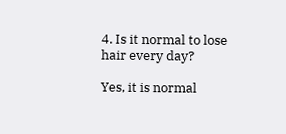4. Is it normal to lose hair every day?

Yes, it is normal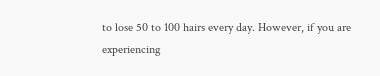to lose 50 to 100 hairs every day. However, if you are experiencing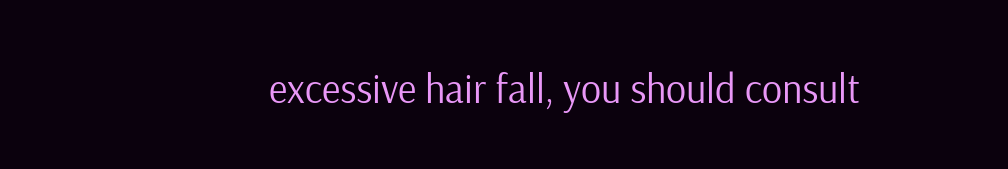excessive hair fall, you should consult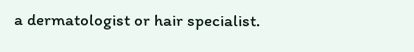a dermatologist or hair specialist.